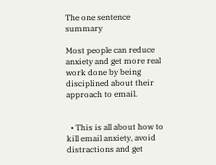The one sentence summary

Most people can reduce anxiety and get more real work done by being disciplined about their approach to email.


  • This is all about how to kill email anxiety, avoid distractions and get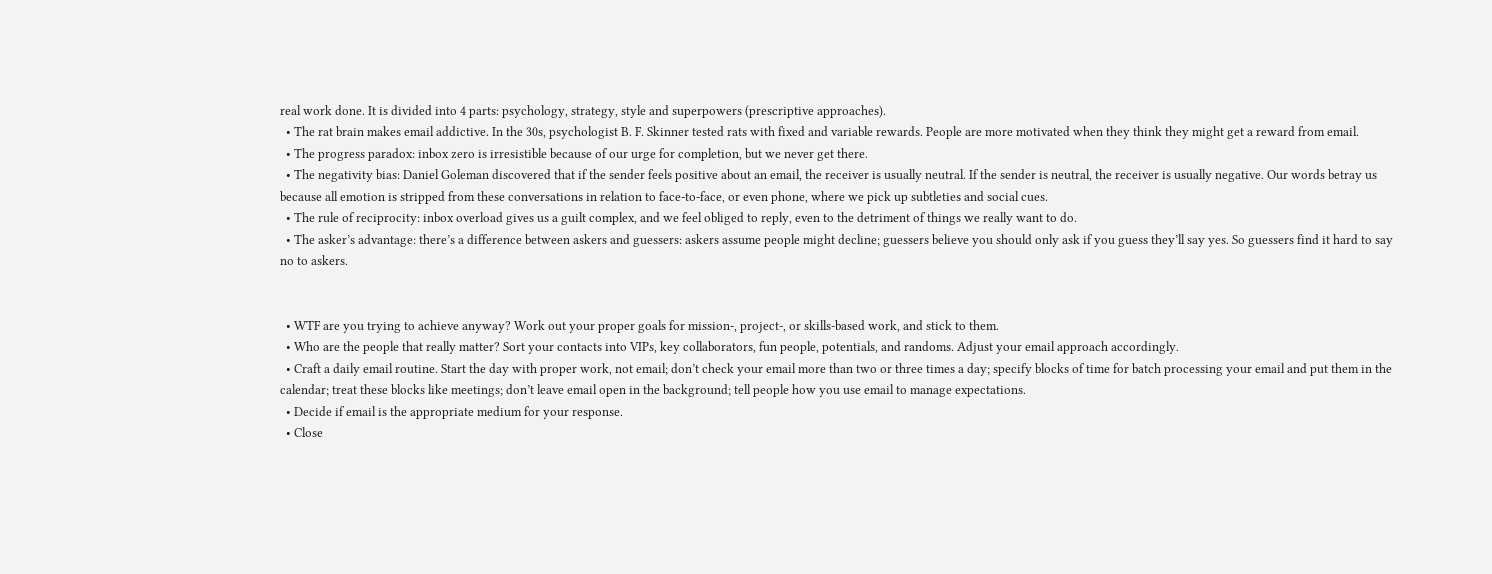real work done. It is divided into 4 parts: psychology, strategy, style and superpowers (prescriptive approaches).
  • The rat brain makes email addictive. In the 30s, psychologist B. F. Skinner tested rats with fixed and variable rewards. People are more motivated when they think they might get a reward from email.
  • The progress paradox: inbox zero is irresistible because of our urge for completion, but we never get there.
  • The negativity bias: Daniel Goleman discovered that if the sender feels positive about an email, the receiver is usually neutral. If the sender is neutral, the receiver is usually negative. Our words betray us because all emotion is stripped from these conversations in relation to face-to-face, or even phone, where we pick up subtleties and social cues.
  • The rule of reciprocity: inbox overload gives us a guilt complex, and we feel obliged to reply, even to the detriment of things we really want to do.
  • The asker’s advantage: there’s a difference between askers and guessers: askers assume people might decline; guessers believe you should only ask if you guess they’ll say yes. So guessers find it hard to say no to askers.


  • WTF are you trying to achieve anyway? Work out your proper goals for mission-, project-, or skills-based work, and stick to them.
  • Who are the people that really matter? Sort your contacts into VIPs, key collaborators, fun people, potentials, and randoms. Adjust your email approach accordingly.
  • Craft a daily email routine. Start the day with proper work, not email; don’t check your email more than two or three times a day; specify blocks of time for batch processing your email and put them in the calendar; treat these blocks like meetings; don’t leave email open in the background; tell people how you use email to manage expectations.
  • Decide if email is the appropriate medium for your response.
  • Close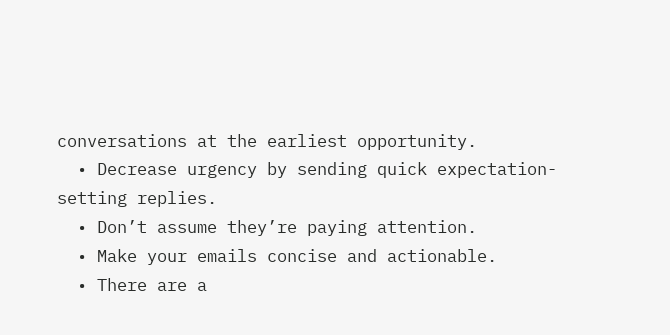conversations at the earliest opportunity.
  • Decrease urgency by sending quick expectation-setting replies.
  • Don’t assume they’re paying attention.
  • Make your emails concise and actionable.
  • There are a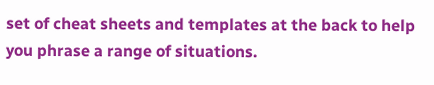set of cheat sheets and templates at the back to help you phrase a range of situations.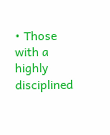• Those with a highly disciplined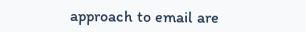approach to email are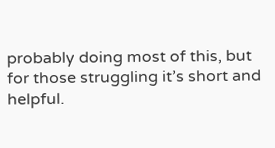probably doing most of this, but for those struggling it’s short and helpful.